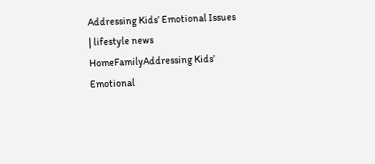Addressing Kids’ Emotional Issues | lifestyle news
HomeFamilyAddressing Kids’ Emotional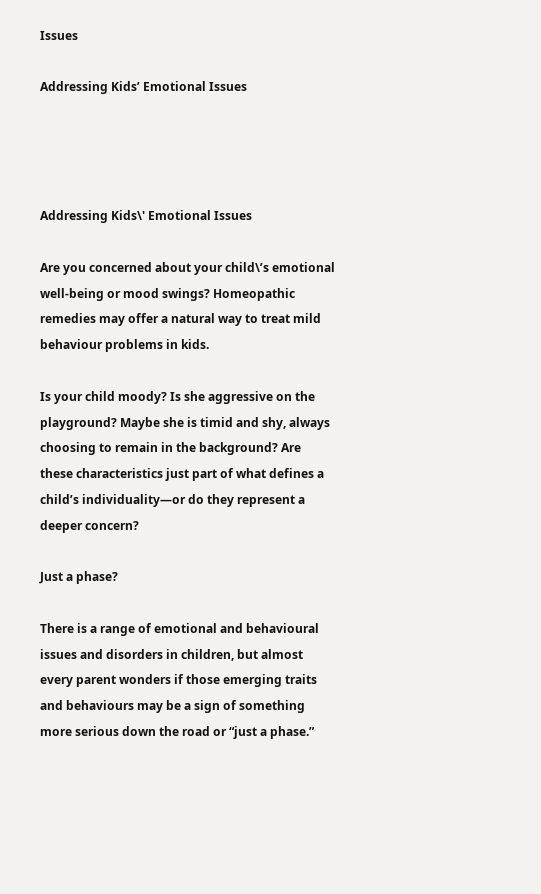Issues

Addressing Kids’ Emotional Issues




Addressing Kids\' Emotional Issues

Are you concerned about your child\’s emotional well-being or mood swings? Homeopathic remedies may offer a natural way to treat mild behaviour problems in kids.

Is your child moody? Is she aggressive on the playground? Maybe she is timid and shy, always choosing to remain in the background? Are these characteristics just part of what defines a child’s individuality—or do they represent a deeper concern?

Just a phase?

There is a range of emotional and behavioural issues and disorders in children, but almost every parent wonders if those emerging traits and behaviours may be a sign of something more serious down the road or “just a phase.”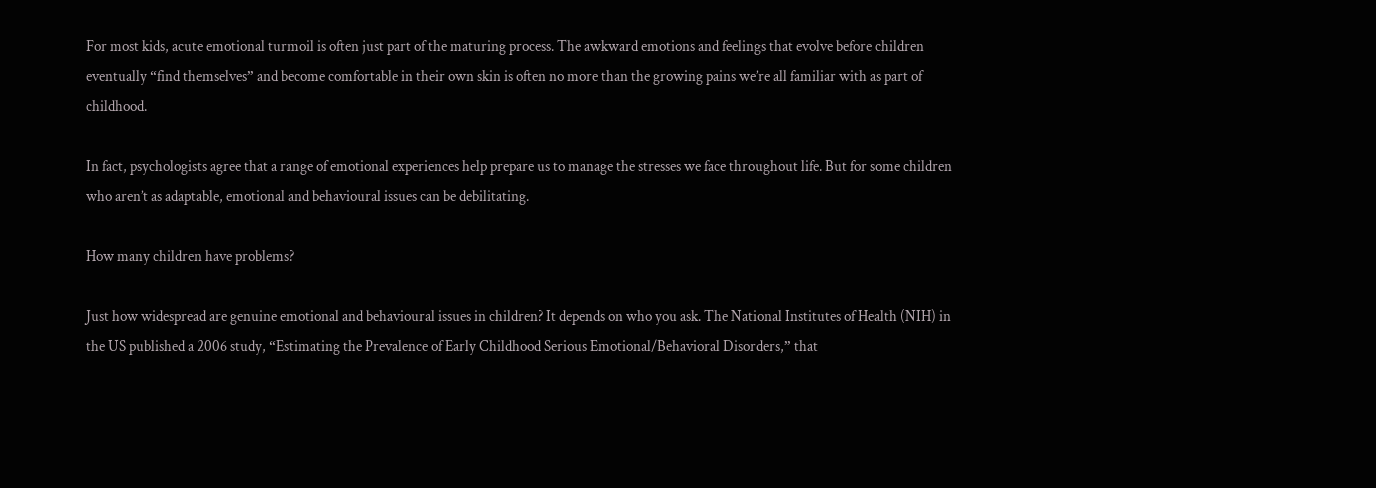For most kids, acute emotional turmoil is often just part of the maturing process. The awkward emotions and feelings that evolve before children eventually “find themselves” and become comfortable in their own skin is often no more than the growing pains we’re all familiar with as part of childhood.

In fact, psychologists agree that a range of emotional experiences help prepare us to manage the stresses we face throughout life. But for some children who aren’t as adaptable, emotional and behavioural issues can be debilitating.

How many children have problems?

Just how widespread are genuine emotional and behavioural issues in children? It depends on who you ask. The National Institutes of Health (NIH) in the US published a 2006 study, “Estimating the Prevalence of Early Childhood Serious Emotional/Behavioral Disorders,” that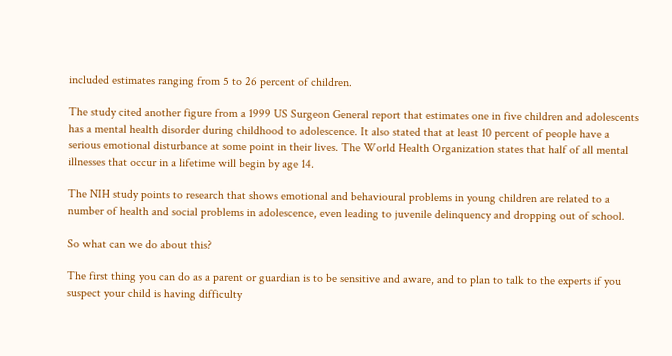included estimates ranging from 5 to 26 percent of children.

The study cited another figure from a 1999 US Surgeon General report that estimates one in five children and adolescents has a mental health disorder during childhood to adolescence. It also stated that at least 10 percent of people have a serious emotional disturbance at some point in their lives. The World Health Organization states that half of all mental illnesses that occur in a lifetime will begin by age 14.

The NIH study points to research that shows emotional and behavioural problems in young children are related to a number of health and social problems in adolescence, even leading to juvenile delinquency and dropping out of school.

So what can we do about this?

The first thing you can do as a parent or guardian is to be sensitive and aware, and to plan to talk to the experts if you suspect your child is having difficulty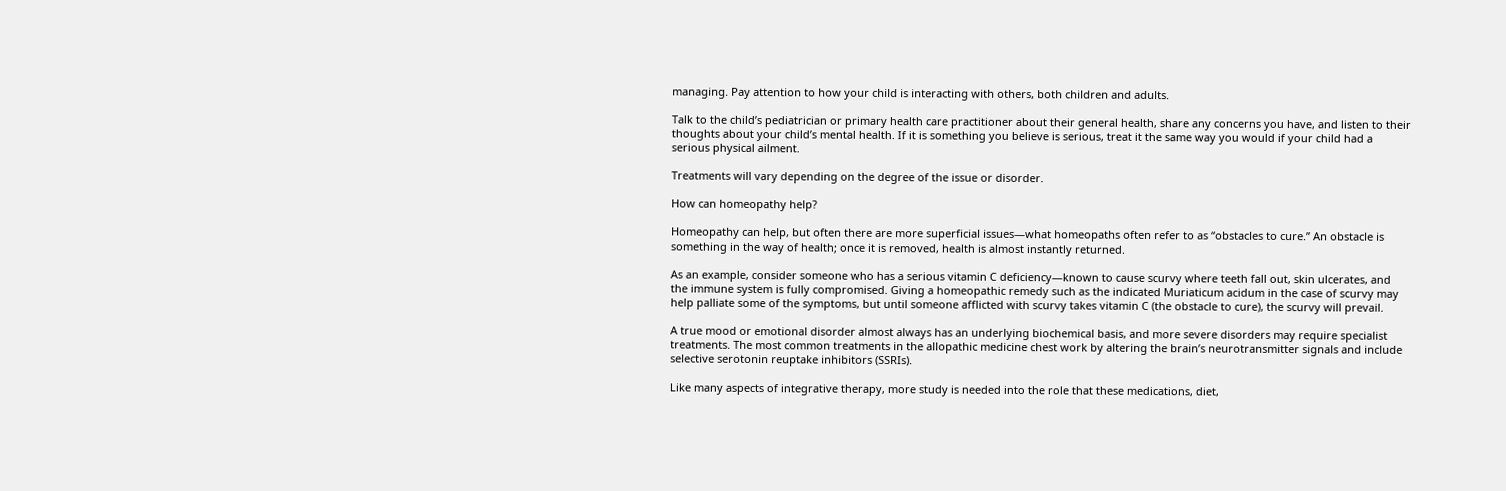managing. Pay attention to how your child is interacting with others, both children and adults.

Talk to the child’s pediatrician or primary health care practitioner about their general health, share any concerns you have, and listen to their thoughts about your child’s mental health. If it is something you believe is serious, treat it the same way you would if your child had a serious physical ailment.

Treatments will vary depending on the degree of the issue or disorder.

How can homeopathy help?

Homeopathy can help, but often there are more superficial issues—what homeopaths often refer to as “obstacles to cure.” An obstacle is something in the way of health; once it is removed, health is almost instantly returned.

As an example, consider someone who has a serious vitamin C deficiency—known to cause scurvy where teeth fall out, skin ulcerates, and the immune system is fully compromised. Giving a homeopathic remedy such as the indicated Muriaticum acidum in the case of scurvy may help palliate some of the symptoms, but until someone afflicted with scurvy takes vitamin C (the obstacle to cure), the scurvy will prevail.

A true mood or emotional disorder almost always has an underlying biochemical basis, and more severe disorders may require specialist treatments. The most common treatments in the allopathic medicine chest work by altering the brain’s neurotransmitter signals and include selective serotonin reuptake inhibitors (SSRIs).

Like many aspects of integrative therapy, more study is needed into the role that these medications, diet,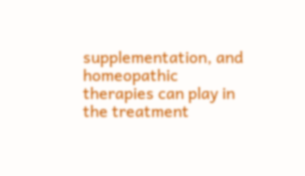supplementation, and homeopathic therapies can play in the treatment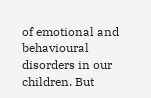of emotional and behavioural disorders in our children. But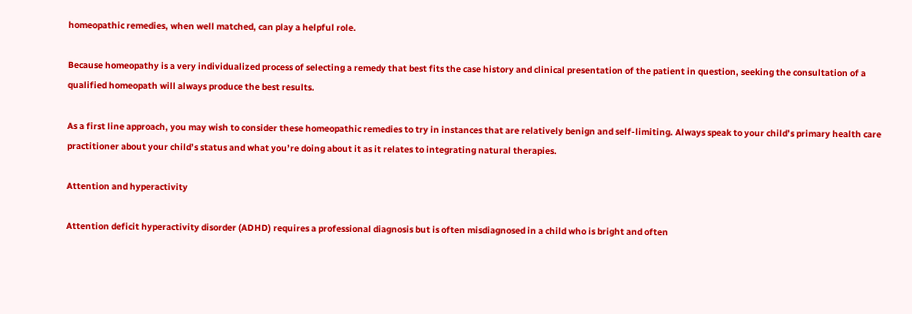homeopathic remedies, when well matched, can play a helpful role.

Because homeopathy is a very individualized process of selecting a remedy that best fits the case history and clinical presentation of the patient in question, seeking the consultation of a qualified homeopath will always produce the best results.

As a first line approach, you may wish to consider these homeopathic remedies to try in instances that are relatively benign and self-limiting. Always speak to your child’s primary health care practitioner about your child’s status and what you’re doing about it as it relates to integrating natural therapies.

Attention and hyperactivity

Attention deficit hyperactivity disorder (ADHD) requires a professional diagnosis but is often misdiagnosed in a child who is bright and often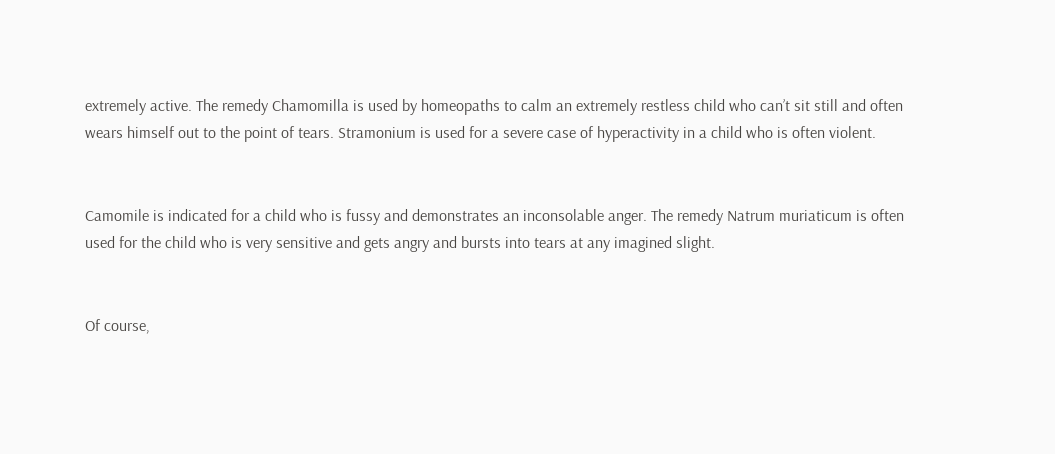extremely active. The remedy Chamomilla is used by homeopaths to calm an extremely restless child who can’t sit still and often wears himself out to the point of tears. Stramonium is used for a severe case of hyperactivity in a child who is often violent.


Camomile is indicated for a child who is fussy and demonstrates an inconsolable anger. The remedy Natrum muriaticum is often used for the child who is very sensitive and gets angry and bursts into tears at any imagined slight.


Of course,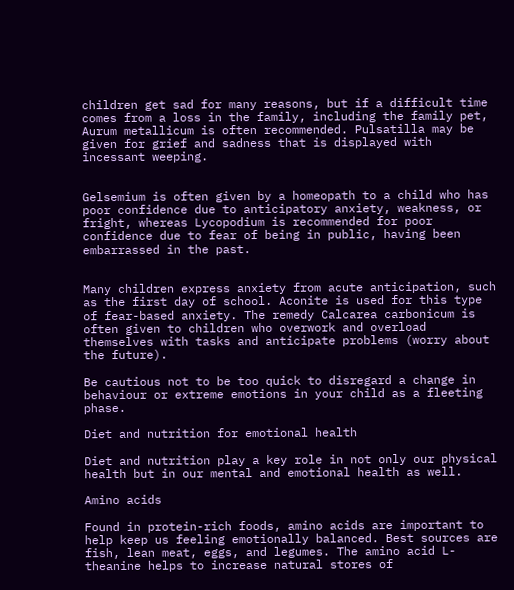children get sad for many reasons, but if a difficult time comes from a loss in the family, including the family pet, Aurum metallicum is often recommended. Pulsatilla may be given for grief and sadness that is displayed with incessant weeping.


Gelsemium is often given by a homeopath to a child who has poor confidence due to anticipatory anxiety, weakness, or fright, whereas Lycopodium is recommended for poor confidence due to fear of being in public, having been embarrassed in the past.


Many children express anxiety from acute anticipation, such as the first day of school. Aconite is used for this type of fear-based anxiety. The remedy Calcarea carbonicum is often given to children who overwork and overload themselves with tasks and anticipate problems (worry about the future).

Be cautious not to be too quick to disregard a change in behaviour or extreme emotions in your child as a fleeting phase.

Diet and nutrition for emotional health

Diet and nutrition play a key role in not only our physical health but in our mental and emotional health as well.

Amino acids

Found in protein-rich foods, amino acids are important to help keep us feeling emotionally balanced. Best sources are fish, lean meat, eggs, and legumes. The amino acid L-theanine helps to increase natural stores of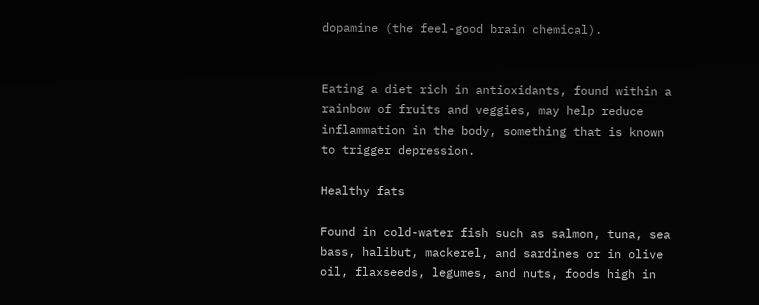dopamine (the feel-good brain chemical).


Eating a diet rich in antioxidants, found within a rainbow of fruits and veggies, may help reduce inflammation in the body, something that is known to trigger depression.

Healthy fats

Found in cold-water fish such as salmon, tuna, sea bass, halibut, mackerel, and sardines or in olive oil, flaxseeds, legumes, and nuts, foods high in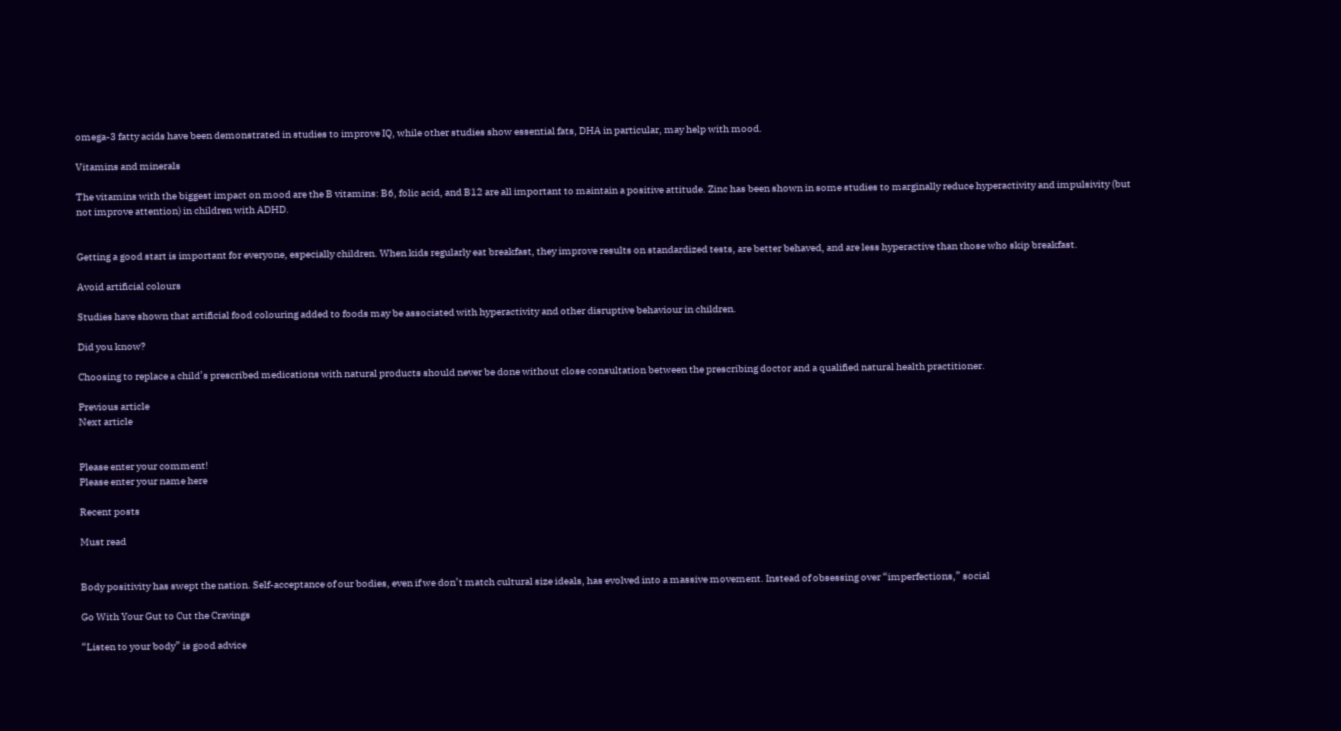omega-3 fatty acids have been demonstrated in studies to improve IQ, while other studies show essential fats, DHA in particular, may help with mood.

Vitamins and minerals

The vitamins with the biggest impact on mood are the B vitamins: B6, folic acid, and B12 are all important to maintain a positive attitude. Zinc has been shown in some studies to marginally reduce hyperactivity and impulsivity (but not improve attention) in children with ADHD.


Getting a good start is important for everyone, especially children. When kids regularly eat breakfast, they improve results on standardized tests, are better behaved, and are less hyperactive than those who skip breakfast.

Avoid artificial colours

Studies have shown that artificial food colouring added to foods may be associated with hyperactivity and other disruptive behaviour in children.

Did you know?

Choosing to replace a child’s prescribed medications with natural products should never be done without close consultation between the prescribing doctor and a qualified natural health practitioner.

Previous article
Next article


Please enter your comment!
Please enter your name here

Recent posts

Must read


Body positivity has swept the nation. Self-acceptance of our bodies, even if we don’t match cultural size ideals, has evolved into a massive movement. Instead of obsessing over “imperfections,” social

Go With Your Gut to Cut the Cravings

“Listen to your body” is good advice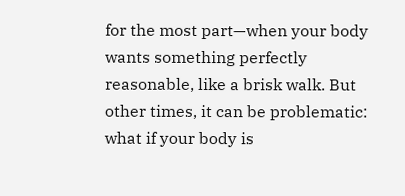for the most part—when your body wants something perfectly reasonable, like a brisk walk. But other times, it can be problematic: what if your body is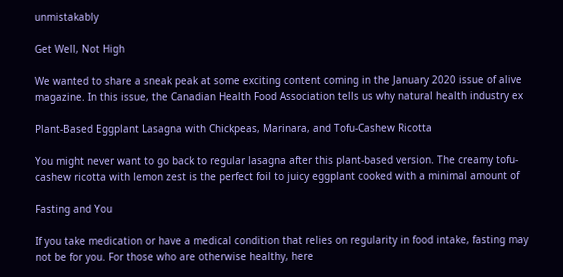unmistakably

Get Well, Not High

We wanted to share a sneak peak at some exciting content coming in the January 2020 issue of alive magazine. In this issue, the Canadian Health Food Association tells us why natural health industry ex

Plant-Based Eggplant Lasagna with Chickpeas, Marinara, and Tofu-Cashew Ricotta

You might never want to go back to regular lasagna after this plant-based version. The creamy tofu-cashew ricotta with lemon zest is the perfect foil to juicy eggplant cooked with a minimal amount of

Fasting and You

If you take medication or have a medical condition that relies on regularity in food intake, fasting may not be for you. For those who are otherwise healthy, here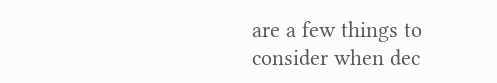are a few things to consider when dec